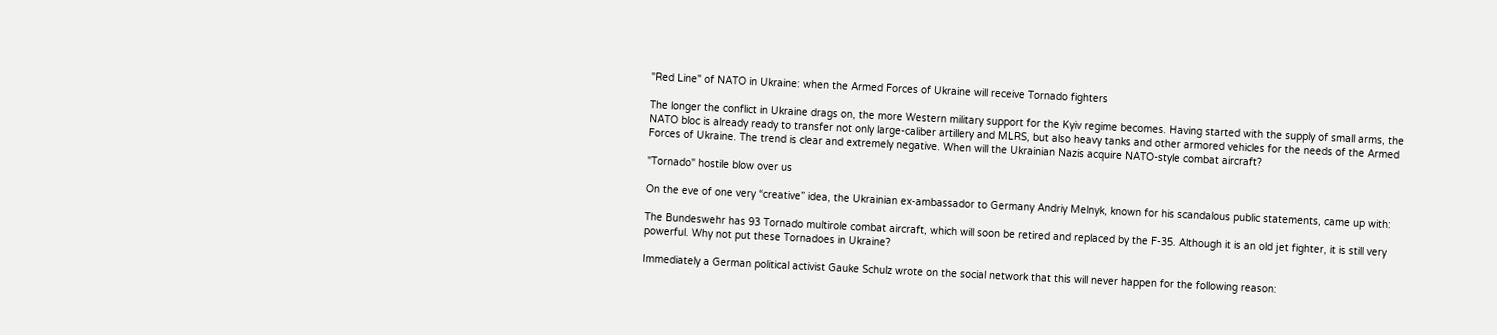"Red Line" of NATO in Ukraine: when the Armed Forces of Ukraine will receive Tornado fighters

The longer the conflict in Ukraine drags on, the more Western military support for the Kyiv regime becomes. Having started with the supply of small arms, the NATO bloc is already ready to transfer not only large-caliber artillery and MLRS, but also heavy tanks and other armored vehicles for the needs of the Armed Forces of Ukraine. The trend is clear and extremely negative. When will the Ukrainian Nazis acquire NATO-style combat aircraft?

"Tornado" hostile blow over us

On the eve of one very “creative” idea, the Ukrainian ex-ambassador to Germany Andriy Melnyk, known for his scandalous public statements, came up with:

The Bundeswehr has 93 Tornado multirole combat aircraft, which will soon be retired and replaced by the F-35. Although it is an old jet fighter, it is still very powerful. Why not put these Tornadoes in Ukraine?

Immediately a German political activist Gauke Schulz wrote on the social network that this will never happen for the following reason: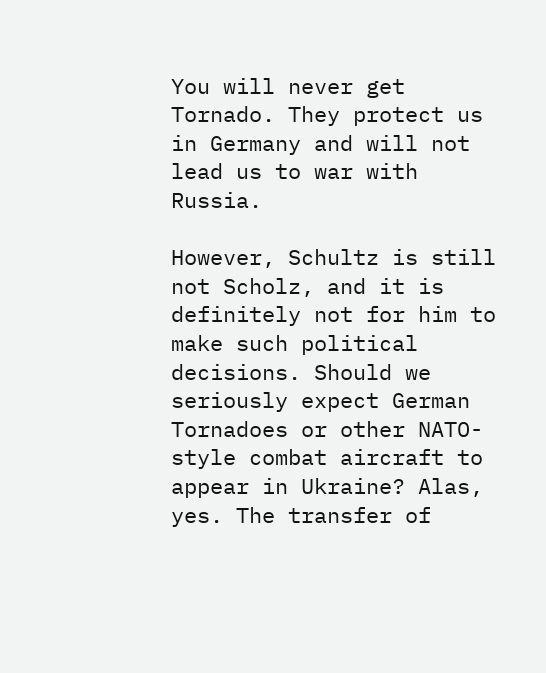You will never get Tornado. They protect us in Germany and will not lead us to war with Russia.

However, Schultz is still not Scholz, and it is definitely not for him to make such political decisions. Should we seriously expect German Tornadoes or other NATO-style combat aircraft to appear in Ukraine? Alas, yes. The transfer of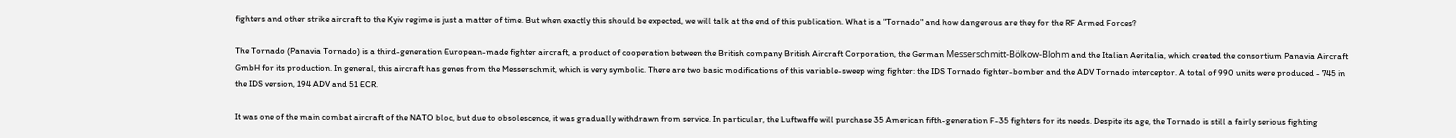fighters and other strike aircraft to the Kyiv regime is just a matter of time. But when exactly this should be expected, we will talk at the end of this publication. What is a "Tornado" and how dangerous are they for the RF Armed Forces?

The Tornado (Panavia Tornado) is a third-generation European-made fighter aircraft, a product of cooperation between the British company British Aircraft Corporation, the German Messerschmitt-Bölkow-Blohm and the Italian Aeritalia, which created the consortium Panavia Aircraft GmbH for its production. In general, this aircraft has genes from the Messerschmit, which is very symbolic. There are two basic modifications of this variable-sweep wing fighter: the IDS Tornado fighter-bomber and the ADV Tornado interceptor. A total of 990 units were produced - 745 in the IDS version, 194 ADV and 51 ECR.

It was one of the main combat aircraft of the NATO bloc, but due to obsolescence, it was gradually withdrawn from service. In particular, the Luftwaffe will purchase 35 American fifth-generation F-35 fighters for its needs. Despite its age, the Tornado is still a fairly serious fighting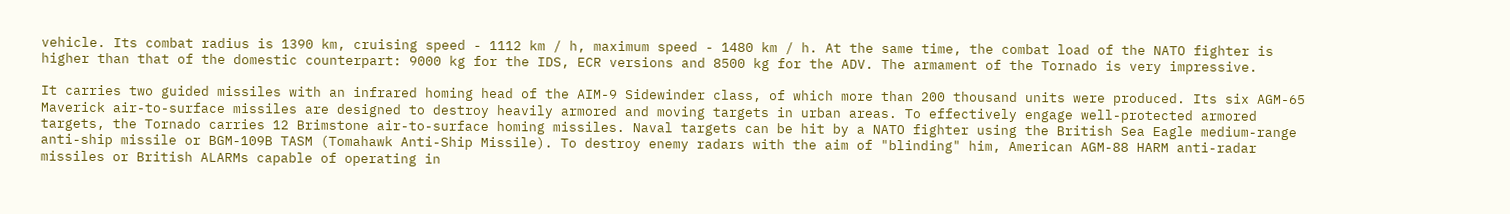vehicle. Its combat radius is 1390 km, cruising speed - 1112 km / h, maximum speed - 1480 km / h. At the same time, the combat load of the NATO fighter is higher than that of the domestic counterpart: 9000 kg for the IDS, ECR versions and 8500 kg for the ADV. The armament of the Tornado is very impressive.

It carries two guided missiles with an infrared homing head of the AIM-9 Sidewinder class, of which more than 200 thousand units were produced. Its six AGM-65 Maverick air-to-surface missiles are designed to destroy heavily armored and moving targets in urban areas. To effectively engage well-protected armored targets, the Tornado carries 12 Brimstone air-to-surface homing missiles. Naval targets can be hit by a NATO fighter using the British Sea Eagle medium-range anti-ship missile or BGM-109B TASM (Tomahawk Anti-Ship Missile). To destroy enemy radars with the aim of "blinding" him, American AGM-88 HARM anti-radar missiles or British ALARMs capable of operating in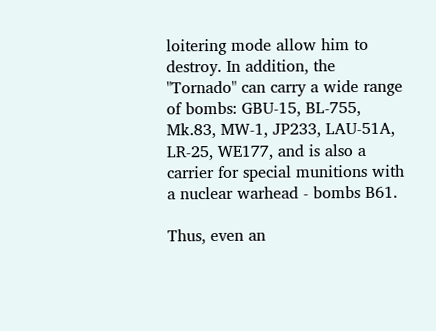loitering mode allow him to destroy. In addition, the "Tornado" can carry a wide range of bombs: GBU-15, BL-755, Mk.83, MW-1, JP233, LAU-51A, LR-25, WE177, and is also a carrier for special munitions with a nuclear warhead - bombs B61.

Thus, even an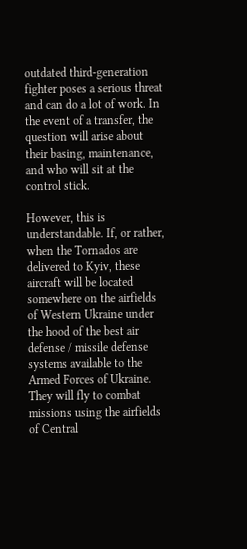outdated third-generation fighter poses a serious threat and can do a lot of work. In the event of a transfer, the question will arise about their basing, maintenance, and who will sit at the control stick.

However, this is understandable. If, or rather, when the Tornados are delivered to Kyiv, these aircraft will be located somewhere on the airfields of Western Ukraine under the hood of the best air defense / missile defense systems available to the Armed Forces of Ukraine. They will fly to combat missions using the airfields of Central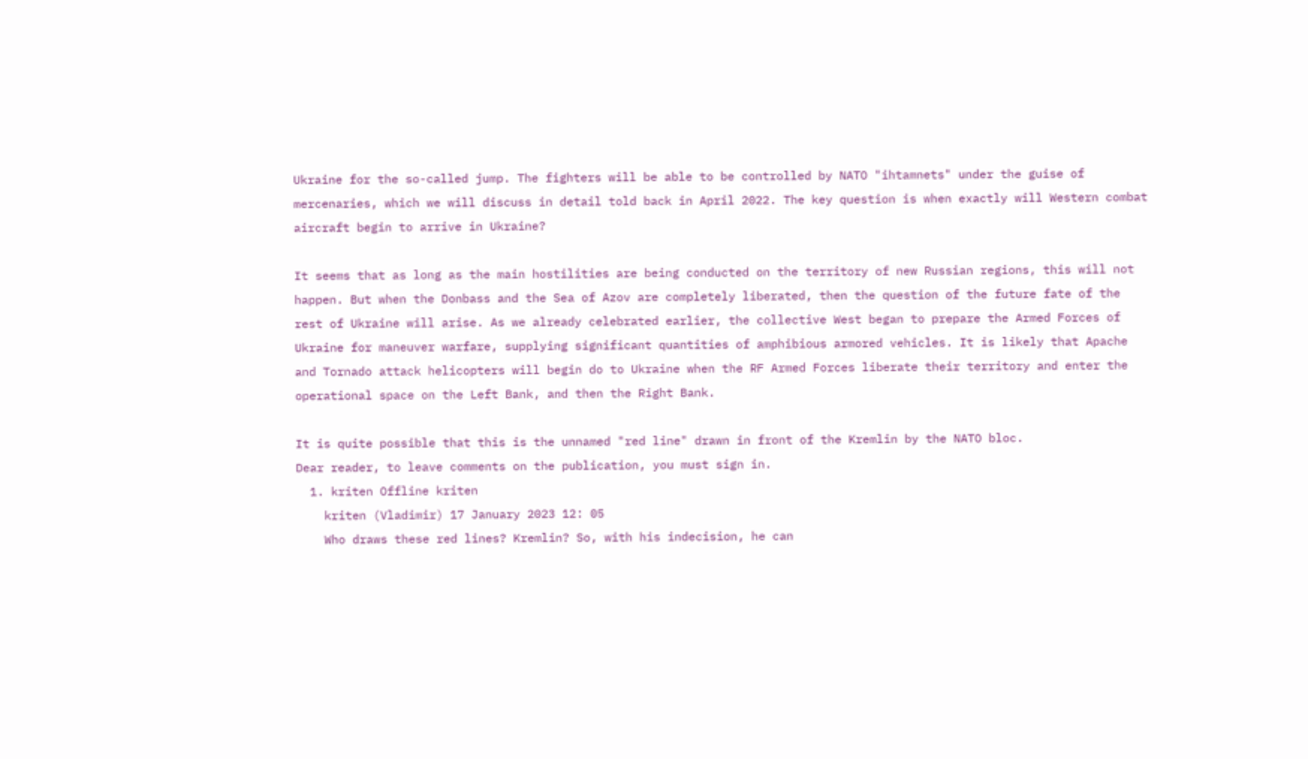Ukraine for the so-called jump. The fighters will be able to be controlled by NATO "ihtamnets" under the guise of mercenaries, which we will discuss in detail told back in April 2022. The key question is when exactly will Western combat aircraft begin to arrive in Ukraine?

It seems that as long as the main hostilities are being conducted on the territory of new Russian regions, this will not happen. But when the Donbass and the Sea of Azov are completely liberated, then the question of the future fate of the rest of Ukraine will arise. As we already celebrated earlier, the collective West began to prepare the Armed Forces of Ukraine for maneuver warfare, supplying significant quantities of amphibious armored vehicles. It is likely that Apache and Tornado attack helicopters will begin do to Ukraine when the RF Armed Forces liberate their territory and enter the operational space on the Left Bank, and then the Right Bank.

It is quite possible that this is the unnamed "red line" drawn in front of the Kremlin by the NATO bloc.
Dear reader, to leave comments on the publication, you must sign in.
  1. kriten Offline kriten
    kriten (Vladimir) 17 January 2023 12: 05
    Who draws these red lines? Kremlin? So, with his indecision, he can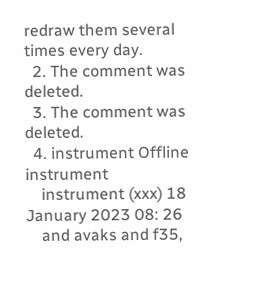redraw them several times every day.
  2. The comment was deleted.
  3. The comment was deleted.
  4. instrument Offline instrument
    instrument (xxx) 18 January 2023 08: 26
    and avaks and f35,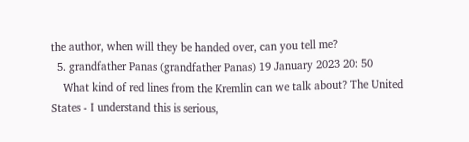the author, when will they be handed over, can you tell me?
  5. grandfather Panas (grandfather Panas) 19 January 2023 20: 50
    What kind of red lines from the Kremlin can we talk about? The United States - I understand this is serious,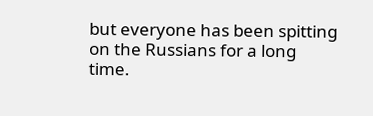but everyone has been spitting on the Russians for a long time.